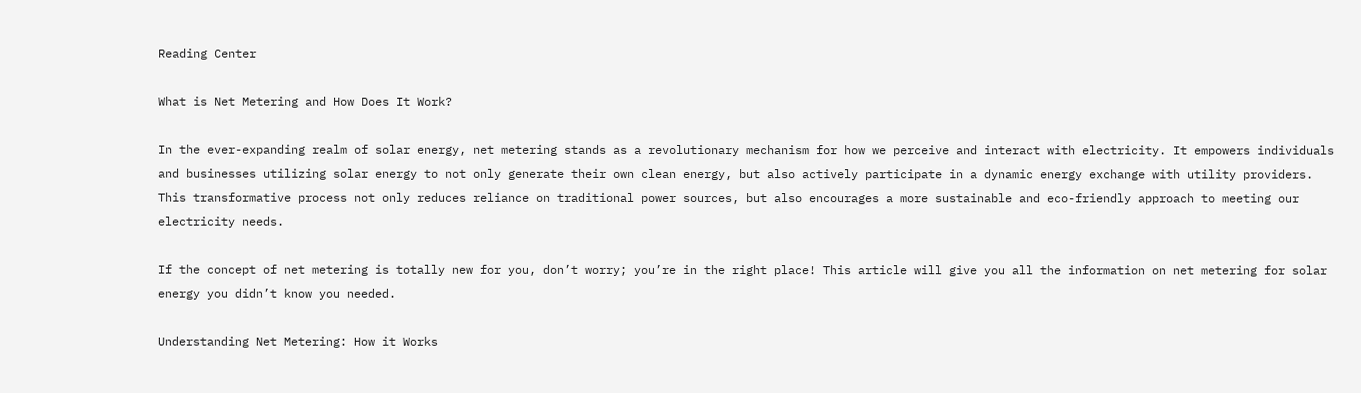Reading Center

What is Net Metering and How Does It Work?

In the ever-expanding realm of solar energy, net metering stands as a revolutionary mechanism for how we perceive and interact with electricity. It empowers individuals and businesses utilizing solar energy to not only generate their own clean energy, but also actively participate in a dynamic energy exchange with utility providers. This transformative process not only reduces reliance on traditional power sources, but also encourages a more sustainable and eco-friendly approach to meeting our electricity needs.

If the concept of net metering is totally new for you, don’t worry; you’re in the right place! This article will give you all the information on net metering for solar energy you didn’t know you needed.

Understanding Net Metering: How it Works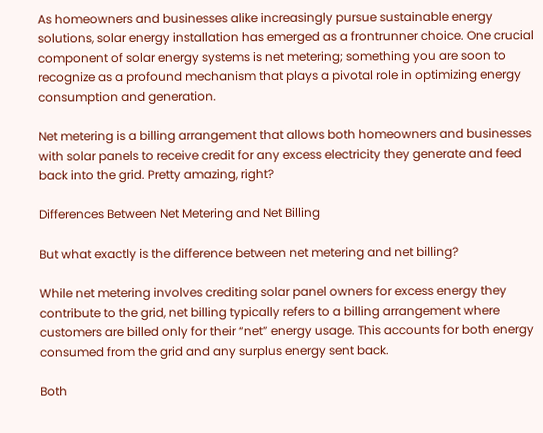As homeowners and businesses alike increasingly pursue sustainable energy solutions, solar energy installation has emerged as a frontrunner choice. One crucial component of solar energy systems is net metering; something you are soon to recognize as a profound mechanism that plays a pivotal role in optimizing energy consumption and generation.

Net metering is a billing arrangement that allows both homeowners and businesses with solar panels to receive credit for any excess electricity they generate and feed back into the grid. Pretty amazing, right?

Differences Between Net Metering and Net Billing

But what exactly is the difference between net metering and net billing?

While net metering involves crediting solar panel owners for excess energy they contribute to the grid, net billing typically refers to a billing arrangement where customers are billed only for their “net” energy usage. This accounts for both energy consumed from the grid and any surplus energy sent back.

Both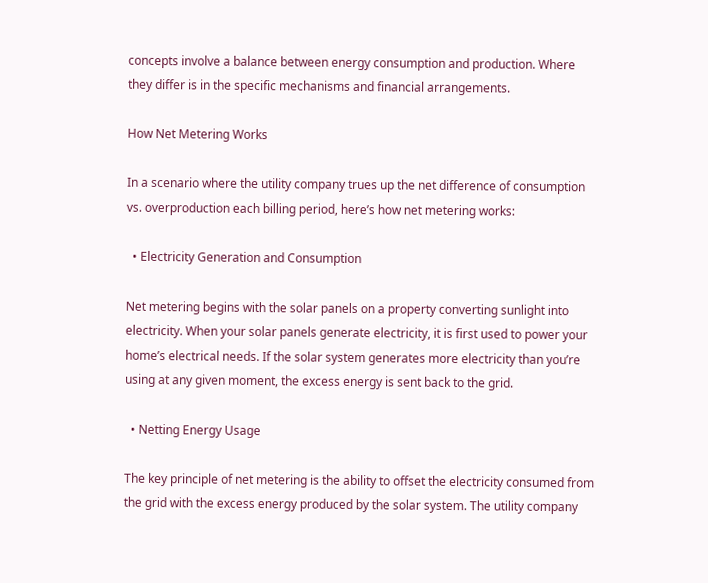concepts involve a balance between energy consumption and production. Where they differ is in the specific mechanisms and financial arrangements.

How Net Metering Works

In a scenario where the utility company trues up the net difference of consumption vs. overproduction each billing period, here’s how net metering works:

  • Electricity Generation and Consumption

Net metering begins with the solar panels on a property converting sunlight into electricity. When your solar panels generate electricity, it is first used to power your home’s electrical needs. If the solar system generates more electricity than you’re using at any given moment, the excess energy is sent back to the grid.

  • Netting Energy Usage

The key principle of net metering is the ability to offset the electricity consumed from the grid with the excess energy produced by the solar system. The utility company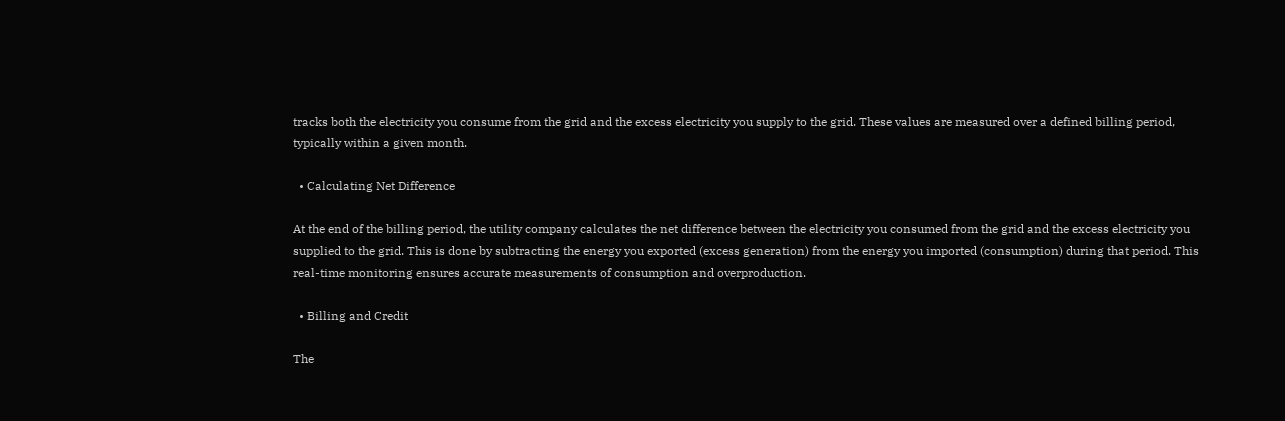tracks both the electricity you consume from the grid and the excess electricity you supply to the grid. These values are measured over a defined billing period, typically within a given month.

  • Calculating Net Difference

At the end of the billing period, the utility company calculates the net difference between the electricity you consumed from the grid and the excess electricity you supplied to the grid. This is done by subtracting the energy you exported (excess generation) from the energy you imported (consumption) during that period. This real-time monitoring ensures accurate measurements of consumption and overproduction.

  • Billing and Credit

The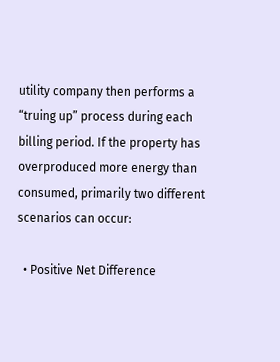utility company then performs a “truing up” process during each billing period. If the property has overproduced more energy than consumed, primarily two different scenarios can occur:

  • Positive Net Difference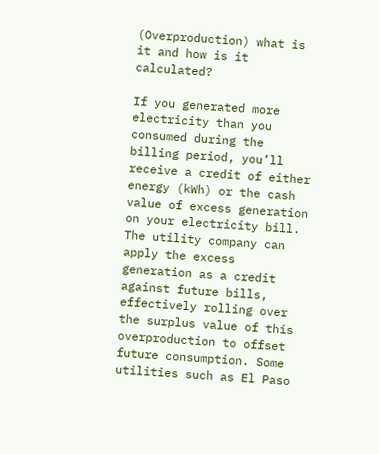(Overproduction) what is it and how is it calculated?

If you generated more electricity than you consumed during the billing period, you’ll receive a credit of either energy (kWh) or the cash value of excess generation on your electricity bill. The utility company can apply the excess generation as a credit against future bills, effectively rolling over the surplus value of this overproduction to offset future consumption. Some utilities such as El Paso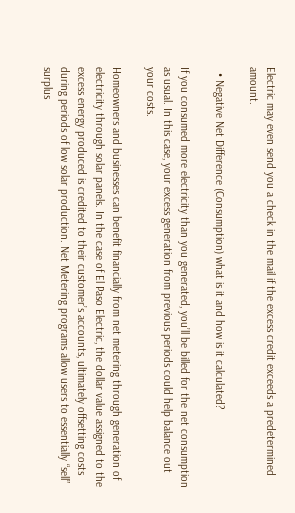Electric may even send you a check in the mail if the excess credit exceeds a predetermined amount.

  • Negative Net Difference (Consumption) what is it and how is it calculated?

If you consumed more electricity than you generated, you’ll be billed for the net consumption as usual. In this case, your excess generation from previous periods could help balance out your costs.

Homeowners and businesses can benefit financially from net metering through generation of electricity through solar panels. In the case of El Paso Electric, the dollar value assigned to the excess energy produced is credited to their customer’s accounts, ultimately offsetting costs during periods of low solar production. Net Metering programs allow users to essentially “sell” surplus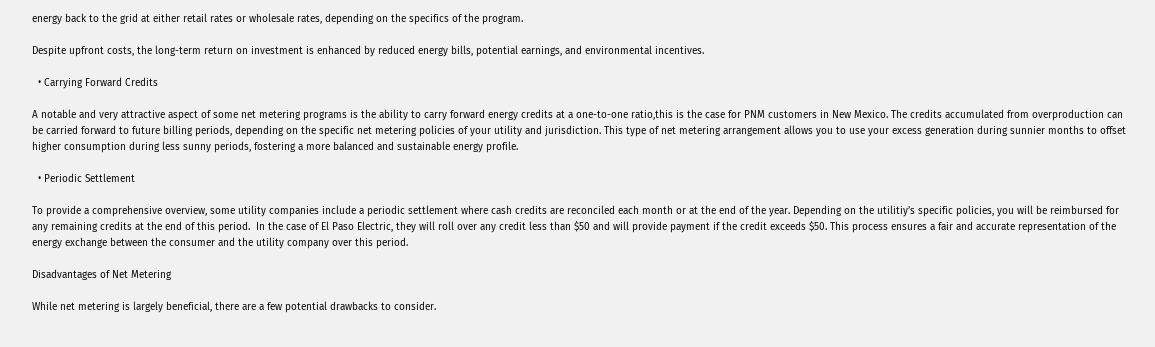energy back to the grid at either retail rates or wholesale rates, depending on the specifics of the program.

Despite upfront costs, the long-term return on investment is enhanced by reduced energy bills, potential earnings, and environmental incentives.

  • Carrying Forward Credits

A notable and very attractive aspect of some net metering programs is the ability to carry forward energy credits at a one-to-one ratio,this is the case for PNM customers in New Mexico. The credits accumulated from overproduction can be carried forward to future billing periods, depending on the specific net metering policies of your utility and jurisdiction. This type of net metering arrangement allows you to use your excess generation during sunnier months to offset higher consumption during less sunny periods, fostering a more balanced and sustainable energy profile.

  • Periodic Settlement

To provide a comprehensive overview, some utility companies include a periodic settlement where cash credits are reconciled each month or at the end of the year. Depending on the utilitiy’s specific policies, you will be reimbursed for any remaining credits at the end of this period.  In the case of El Paso Electric, they will roll over any credit less than $50 and will provide payment if the credit exceeds $50. This process ensures a fair and accurate representation of the energy exchange between the consumer and the utility company over this period.

Disadvantages of Net Metering

While net metering is largely beneficial, there are a few potential drawbacks to consider.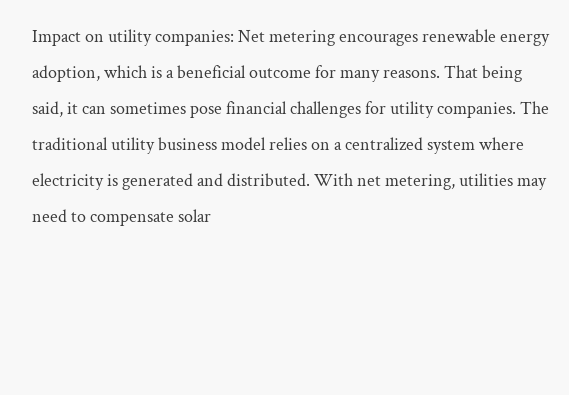Impact on utility companies: Net metering encourages renewable energy adoption, which is a beneficial outcome for many reasons. That being said, it can sometimes pose financial challenges for utility companies. The traditional utility business model relies on a centralized system where electricity is generated and distributed. With net metering, utilities may need to compensate solar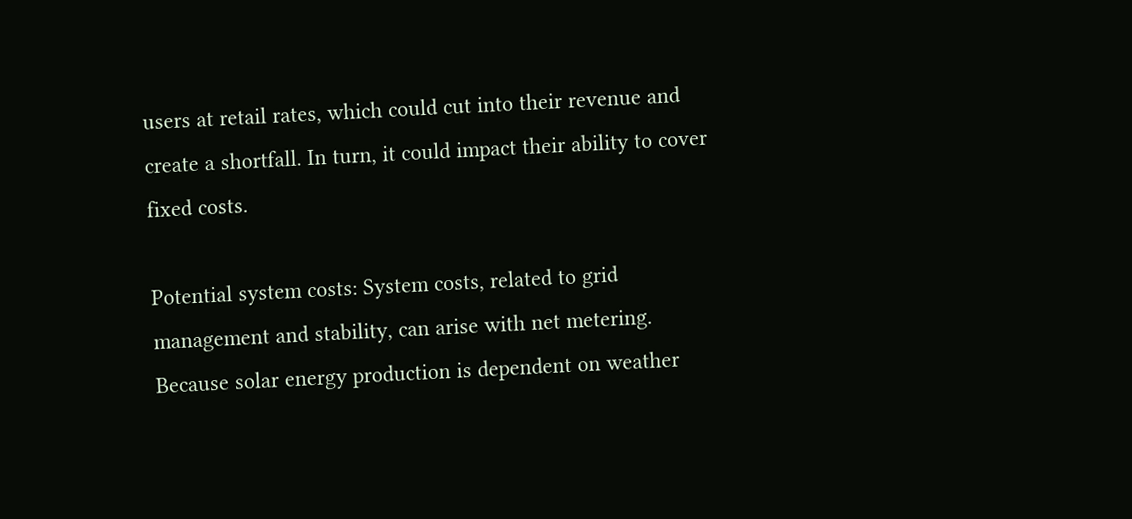users at retail rates, which could cut into their revenue and create a shortfall. In turn, it could impact their ability to cover fixed costs.

Potential system costs: System costs, related to grid management and stability, can arise with net metering. Because solar energy production is dependent on weather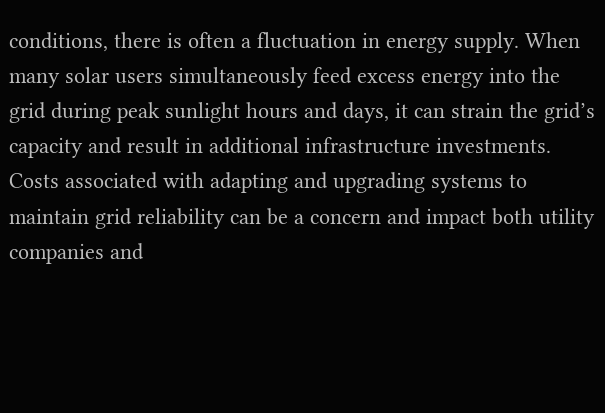conditions, there is often a fluctuation in energy supply. When many solar users simultaneously feed excess energy into the grid during peak sunlight hours and days, it can strain the grid’s capacity and result in additional infrastructure investments. Costs associated with adapting and upgrading systems to maintain grid reliability can be a concern and impact both utility companies and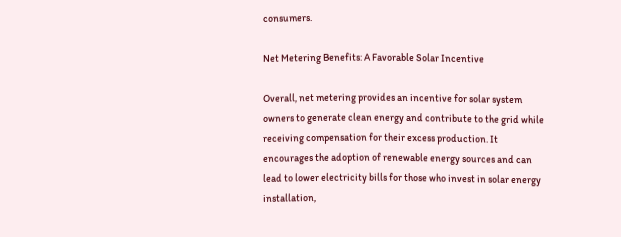consumers.

Net Metering Benefits: A Favorable Solar Incentive

Overall, net metering provides an incentive for solar system owners to generate clean energy and contribute to the grid while receiving compensation for their excess production. It encourages the adoption of renewable energy sources and can lead to lower electricity bills for those who invest in solar energy installation,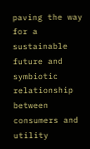paving the way for a sustainable future and symbiotic relationship between consumers and utility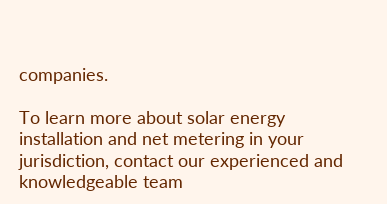companies.

To learn more about solar energy installation and net metering in your jurisdiction, contact our experienced and knowledgeable team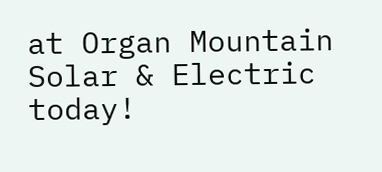at Organ Mountain Solar & Electric today!